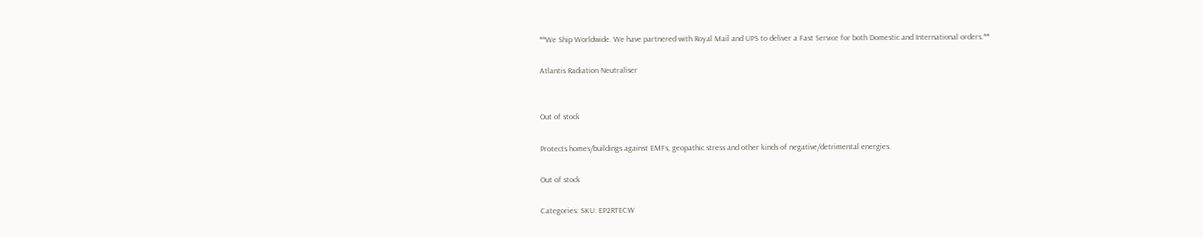**We Ship Worldwide. We have partnered with Royal Mail and UPS to deliver a Fast Service for both Domestic and International orders.**

Atlantis Radiation Neutraliser


Out of stock

Protects homes/buildings against EMFs, geopathic stress and other kinds of negative/detrimental energies.

Out of stock

Categories: SKU: EP2RTECW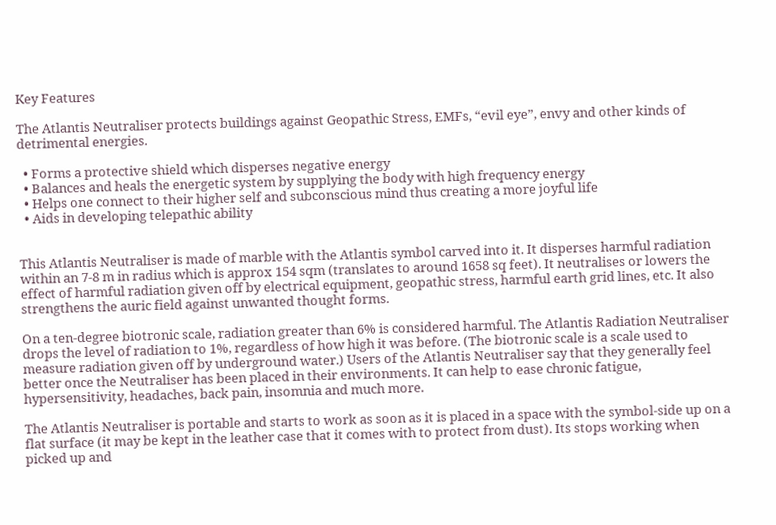Key Features

The Atlantis Neutraliser protects buildings against Geopathic Stress, EMFs, “evil eye”, envy and other kinds of detrimental energies.

  • Forms a protective shield which disperses negative energy
  • Balances and heals the energetic system by supplying the body with high frequency energy
  • Helps one connect to their higher self and subconscious mind thus creating a more joyful life
  • Aids in developing telepathic ability


This Atlantis Neutraliser is made of marble with the Atlantis symbol carved into it. It disperses harmful radiation within an 7-8 m in radius which is approx 154 sqm (translates to around 1658 sq feet). It neutralises or lowers the effect of harmful radiation given off by electrical equipment, geopathic stress, harmful earth grid lines, etc. It also strengthens the auric field against unwanted thought forms.

On a ten-degree biotronic scale, radiation greater than 6% is considered harmful. The Atlantis Radiation Neutraliser drops the level of radiation to 1%, regardless of how high it was before. (The biotronic scale is a scale used to measure radiation given off by underground water.) Users of the Atlantis Neutraliser say that they generally feel better once the Neutraliser has been placed in their environments. It can help to ease chronic fatigue, hypersensitivity, headaches, back pain, insomnia and much more.

The Atlantis Neutraliser is portable and starts to work as soon as it is placed in a space with the symbol-side up on a flat surface (it may be kept in the leather case that it comes with to protect from dust). Its stops working when picked up and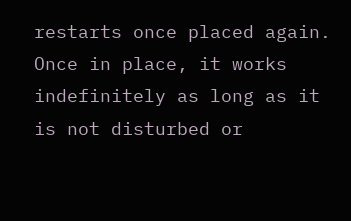restarts once placed again. Once in place, it works indefinitely as long as it is not disturbed or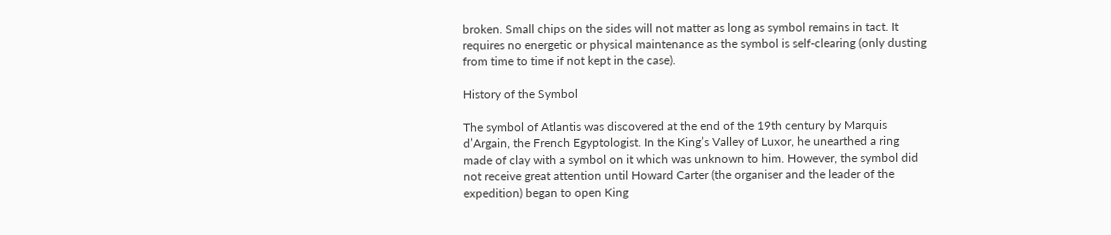broken. Small chips on the sides will not matter as long as symbol remains in tact. It requires no energetic or physical maintenance as the symbol is self-clearing (only dusting from time to time if not kept in the case).

History of the Symbol

The symbol of Atlantis was discovered at the end of the 19th century by Marquis d’Argain, the French Egyptologist. In the King’s Valley of Luxor, he unearthed a ring made of clay with a symbol on it which was unknown to him. However, the symbol did not receive great attention until Howard Carter (the organiser and the leader of the expedition) began to open King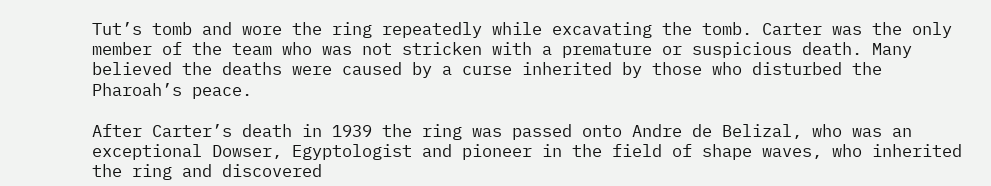Tut’s tomb and wore the ring repeatedly while excavating the tomb. Carter was the only member of the team who was not stricken with a premature or suspicious death. Many believed the deaths were caused by a curse inherited by those who disturbed the Pharoah’s peace.

After Carter’s death in 1939 the ring was passed onto Andre de Belizal, who was an exceptional Dowser, Egyptologist and pioneer in the field of shape waves, who inherited the ring and discovered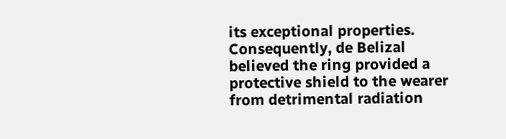its exceptional properties. Consequently, de Belizal believed the ring provided a protective shield to the wearer from detrimental radiation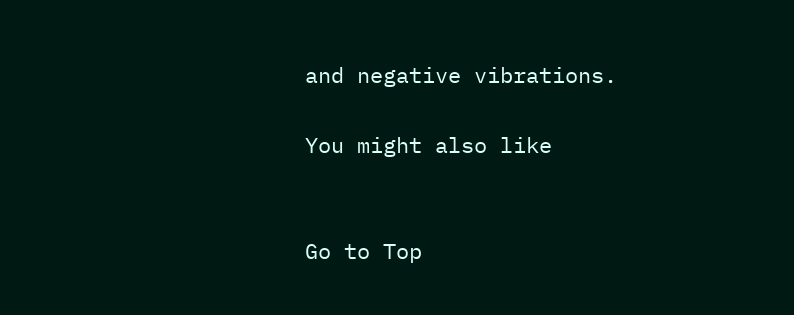and negative vibrations.

You might also like


Go to Top